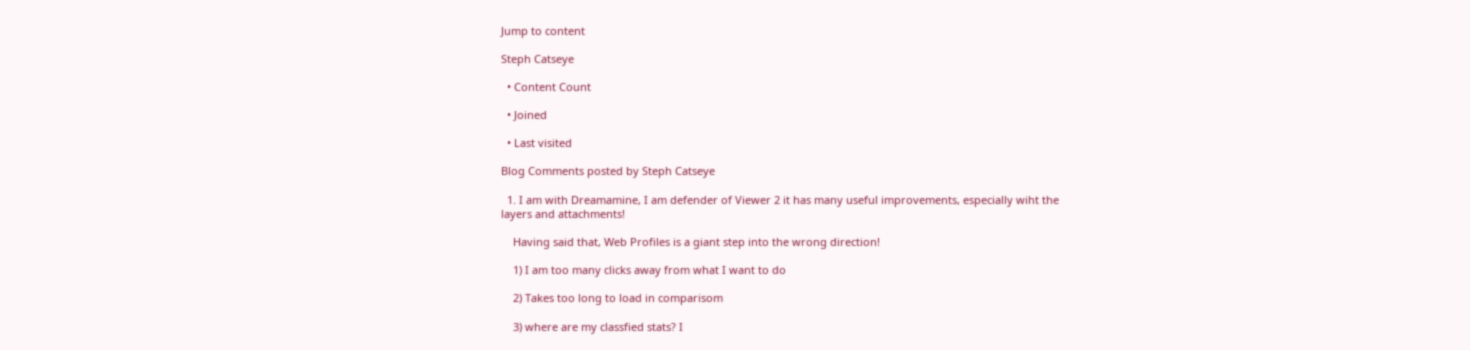Jump to content

Steph Catseye

  • Content Count

  • Joined

  • Last visited

Blog Comments posted by Steph Catseye

  1. I am with Dreamamine, I am defender of Viewer 2 it has many useful improvements, especially wiht the layers and attachments!

    Having said that, Web Profiles is a giant step into the wrong direction!

    1) I am too many clicks away from what I want to do

    2) Takes too long to load in comparisom

    3) where are my classfied stats? I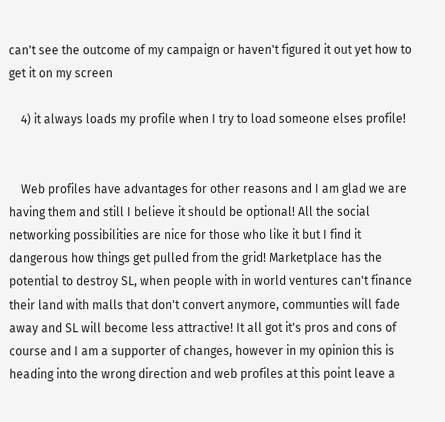can't see the outcome of my campaign or haven't figured it out yet how to get it on my screen

    4) it always loads my profile when I try to load someone elses profile!


    Web profiles have advantages for other reasons and I am glad we are having them and still I believe it should be optional! All the social networking possibilities are nice for those who like it but I find it dangerous how things get pulled from the grid! Marketplace has the potential to destroy SL, when people with in world ventures can't finance their land with malls that don't convert anymore, communties will fade away and SL will become less attractive! It all got it's pros and cons of course and I am a supporter of changes, however in my opinion this is heading into the wrong direction and web profiles at this point leave a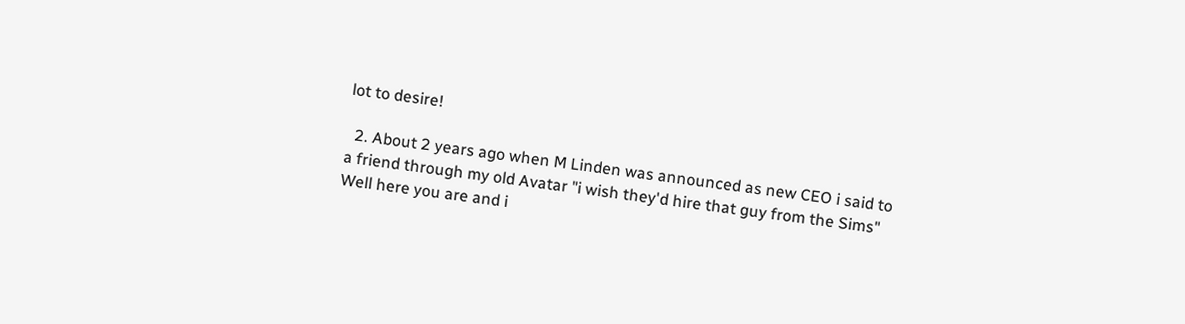lot to desire!

  2. About 2 years ago when M Linden was announced as new CEO i said to a friend through my old Avatar "i wish they'd hire that guy from the Sims"  Well here you are and i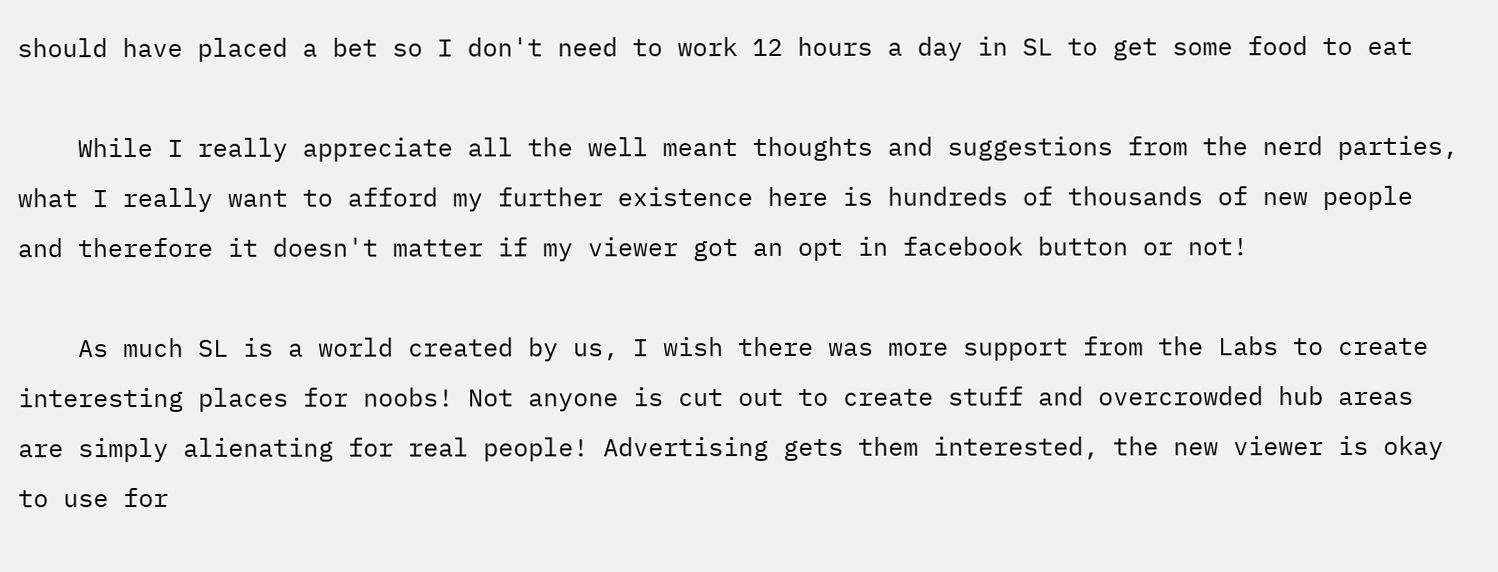should have placed a bet so I don't need to work 12 hours a day in SL to get some food to eat

    While I really appreciate all the well meant thoughts and suggestions from the nerd parties, what I really want to afford my further existence here is hundreds of thousands of new people and therefore it doesn't matter if my viewer got an opt in facebook button or not!

    As much SL is a world created by us, I wish there was more support from the Labs to create interesting places for noobs! Not anyone is cut out to create stuff and overcrowded hub areas are simply alienating for real people! Advertising gets them interested, the new viewer is okay to use for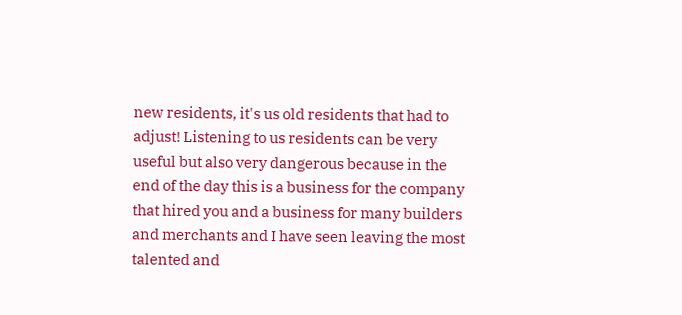new residents, it's us old residents that had to adjust! Listening to us residents can be very useful but also very dangerous because in the end of the day this is a business for the company that hired you and a business for many builders and merchants and I have seen leaving the most talented and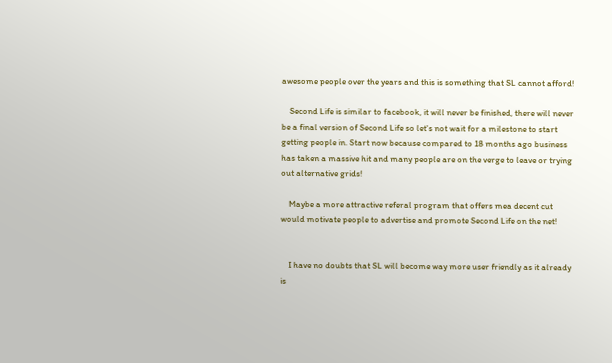awesome people over the years and this is something that SL cannot afford!

    Second Life is similar to facebook, it will never be finished, there will never be a final version of Second Life so let's not wait for a milestone to start getting people in. Start now because compared to 18 months ago business has taken a massive hit and many people are on the verge to leave or trying out alternative grids!

    Maybe a more attractive referal program that offers mea decent cut would motivate people to advertise and promote Second Life on the net!


    I have no doubts that SL will become way more user friendly as it already is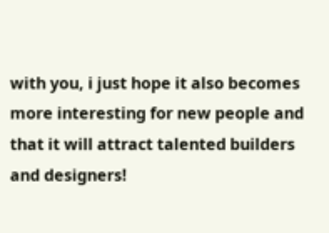with you, i just hope it also becomes more interesting for new people and that it will attract talented builders and designers!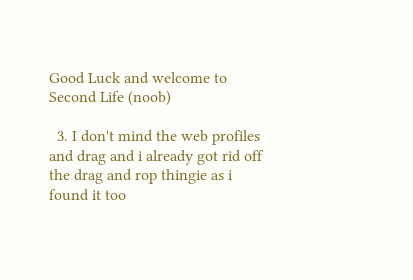Good Luck and welcome to Second Life (noob)

  3. I don't mind the web profiles and drag and i already got rid off the drag and rop thingie as i found it too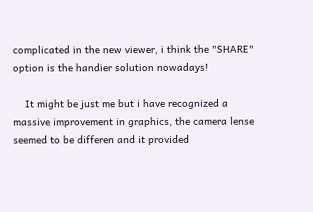complicated in the new viewer, i think the "SHARE" option is the handier solution nowadays!

    It might be just me but i have recognized a massive improvement in graphics, the camera lense seemed to be differen and it provided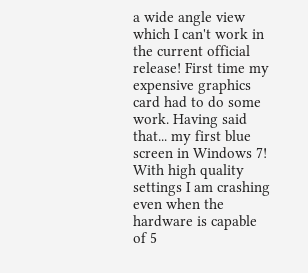a wide angle view which I can't work in the current official release! First time my expensive graphics card had to do some work. Having said that... my first blue screen in Windows 7! With high quality settings I am crashing even when the hardware is capable of 5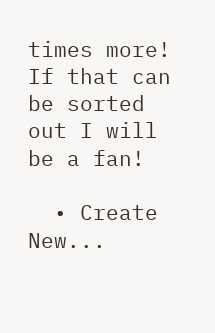times more! If that can be sorted out I will be a fan!

  • Create New...